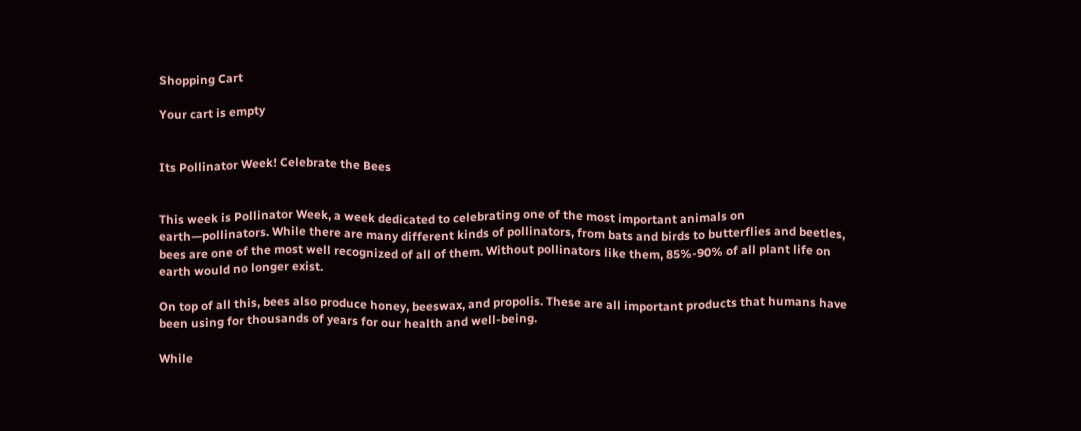Shopping Cart

Your cart is empty


Its Pollinator Week! Celebrate the Bees


This week is Pollinator Week, a week dedicated to celebrating one of the most important animals on earth—pollinators. While there are many different kinds of pollinators, from bats and birds to butterflies and beetles, bees are one of the most well recognized of all of them. Without pollinators like them, 85%-90% of all plant life on earth would no longer exist.

On top of all this, bees also produce honey, beeswax, and propolis. These are all important products that humans have been using for thousands of years for our health and well-being.

While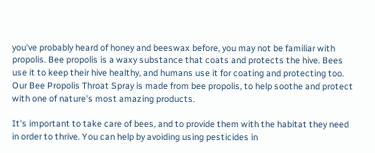you've probably heard of honey and beeswax before, you may not be familiar with propolis. Bee propolis is a waxy substance that coats and protects the hive. Bees use it to keep their hive healthy, and humans use it for coating and protecting too. Our Bee Propolis Throat Spray is made from bee propolis, to help soothe and protect with one of nature's most amazing products.

It's important to take care of bees, and to provide them with the habitat they need in order to thrive. You can help by avoiding using pesticides in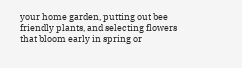your home garden, putting out bee friendly plants, and selecting flowers that bloom early in spring or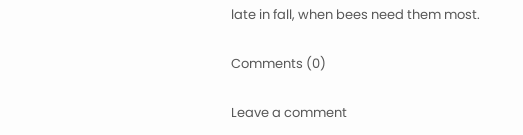late in fall, when bees need them most.

Comments (0)

Leave a comment